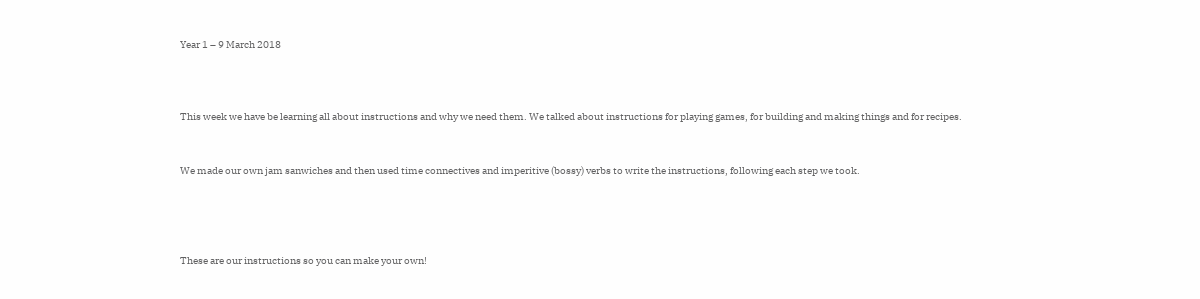Year 1 – 9 March 2018



This week we have be learning all about instructions and why we need them. We talked about instructions for playing games, for building and making things and for recipes.


We made our own jam sanwiches and then used time connectives and imperitive (bossy) verbs to write the instructions, following each step we took.




These are our instructions so you can make your own!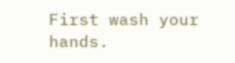First wash your hands.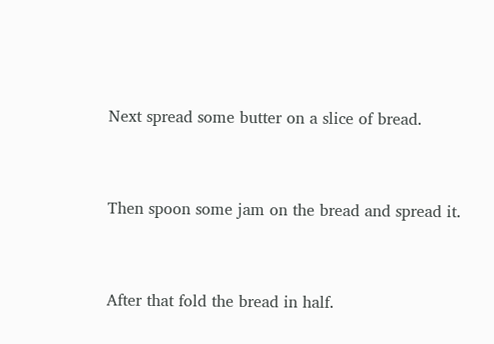Next spread some butter on a slice of bread.


Then spoon some jam on the bread and spread it.


After that fold the bread in half.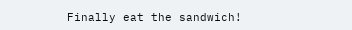Finally eat the sandwich!